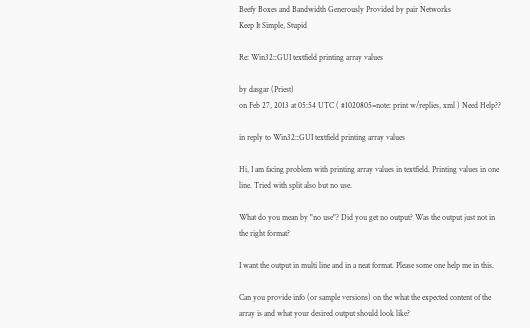Beefy Boxes and Bandwidth Generously Provided by pair Networks
Keep It Simple, Stupid

Re: Win32::GUI textfield printing array values

by dasgar (Priest)
on Feb 27, 2013 at 05:54 UTC ( #1020805=note: print w/replies, xml ) Need Help??

in reply to Win32::GUI textfield printing array values

Hi, I am facing problem with printing array values in textfield. Printing values in one line. Tried with split also but no use.

What do you mean by "no use"? Did you get no output? Was the output just not in the right format?

I want the output in multi line and in a neat format. Please some one help me in this.

Can you provide info (or sample versions) on the what the expected content of the array is and what your desired output should look like?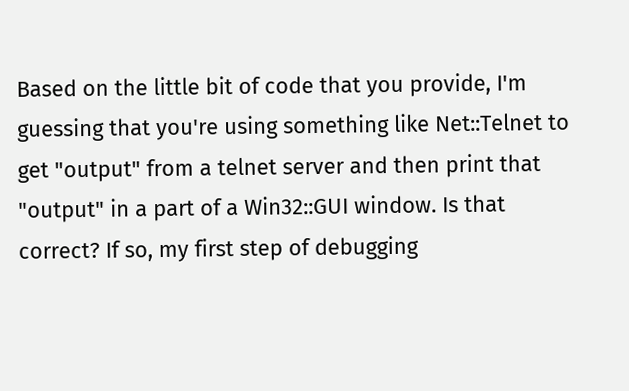Based on the little bit of code that you provide, I'm guessing that you're using something like Net::Telnet to get "output" from a telnet server and then print that "output" in a part of a Win32::GUI window. Is that correct? If so, my first step of debugging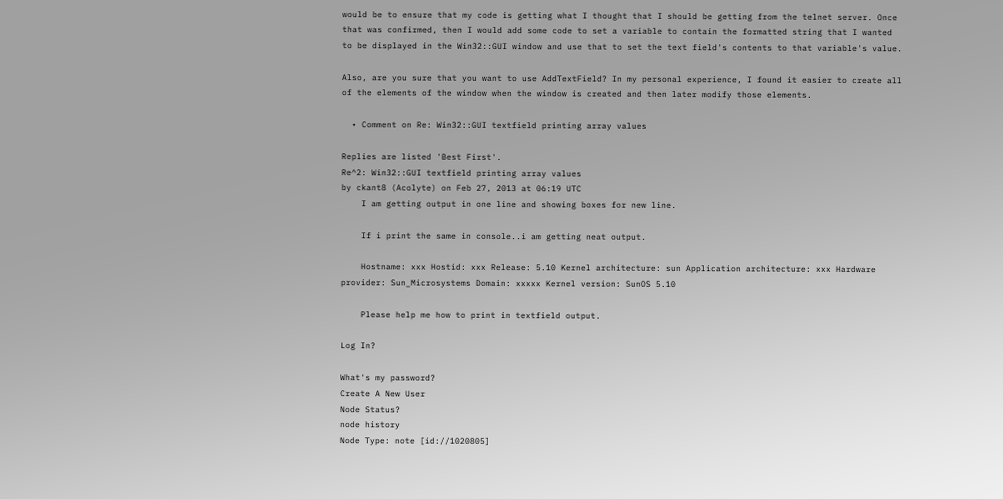would be to ensure that my code is getting what I thought that I should be getting from the telnet server. Once that was confirmed, then I would add some code to set a variable to contain the formatted string that I wanted to be displayed in the Win32::GUI window and use that to set the text field's contents to that variable's value.

Also, are you sure that you want to use AddTextField? In my personal experience, I found it easier to create all of the elements of the window when the window is created and then later modify those elements.

  • Comment on Re: Win32::GUI textfield printing array values

Replies are listed 'Best First'.
Re^2: Win32::GUI textfield printing array values
by ckant8 (Acolyte) on Feb 27, 2013 at 06:19 UTC
    I am getting output in one line and showing boxes for new line.

    If i print the same in console..i am getting neat output.

    Hostname: xxx Hostid: xxx Release: 5.10 Kernel architecture: sun Application architecture: xxx Hardware provider: Sun_Microsystems Domain: xxxxx Kernel version: SunOS 5.10

    Please help me how to print in textfield output.

Log In?

What's my password?
Create A New User
Node Status?
node history
Node Type: note [id://1020805]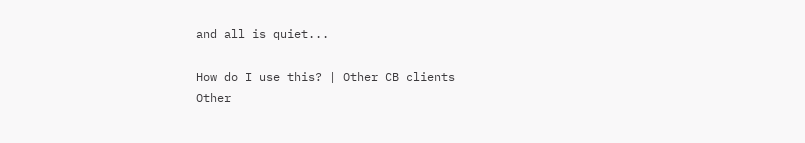and all is quiet...

How do I use this? | Other CB clients
Other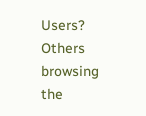Users?
Others browsing the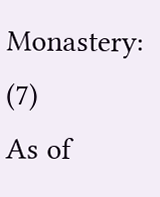Monastery: (7)
As of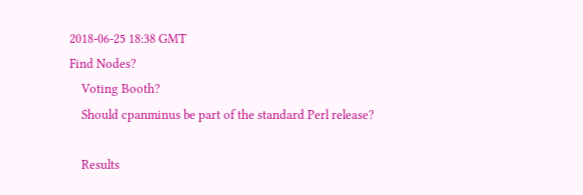2018-06-25 18:38 GMT
Find Nodes?
    Voting Booth?
    Should cpanminus be part of the standard Perl release?

    Results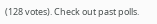(128 votes). Check out past polls.